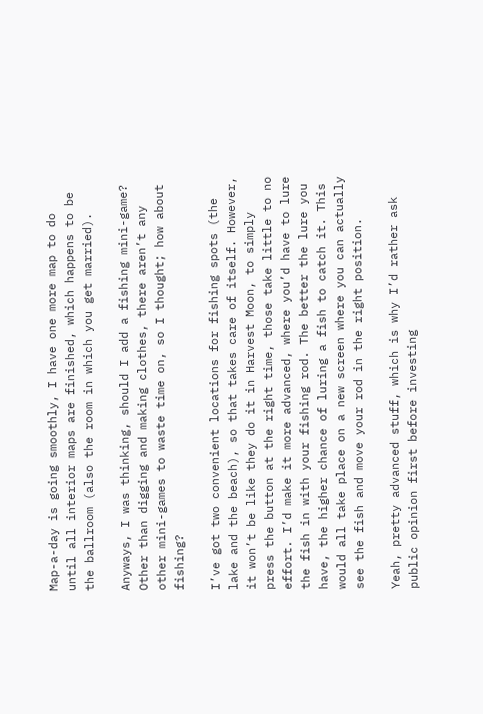Map-a-day is going smoothly, I have one more map to do until all interior maps are finished, which happens to be the ballroom (also the room in which you get married).

Anyways, I was thinking, should I add a fishing mini-game? Other than digging and making clothes, there aren’t any other mini-games to waste time on, so I thought; how about fishing?

I’ve got two convenient locations for fishing spots (the lake and the beach), so that takes care of itself. However, it won’t be like they do it in Harvest Moon, to simply press the button at the right time, those take little to no effort. I’d make it more advanced, where you’d have to lure the fish in with your fishing rod. The better the lure you have, the higher chance of luring a fish to catch it. This would all take place on a new screen where you can actually see the fish and move your rod in the right position.

Yeah, pretty advanced stuff, which is why I’d rather ask public opinion first before investing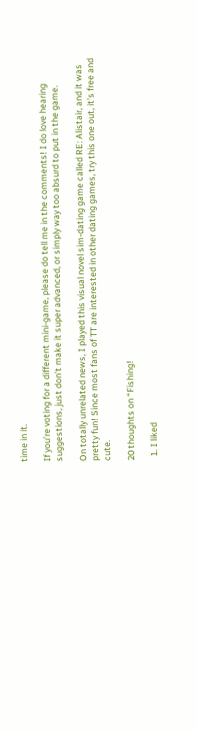time in it.

If you’re voting for a different mini-game, please do tell me in the comments! I do love hearing suggestions, just don’t make it super advanced, or simply way too absurd to put in the game.

On totally unrelated news, I played this visual novel sim-dating game called RE: Alistair, and it was pretty fun! Since most fans of TT are interested in other dating games, try this one out, it’s free and cute.

20 thoughts on “Fishing!

  1. I liked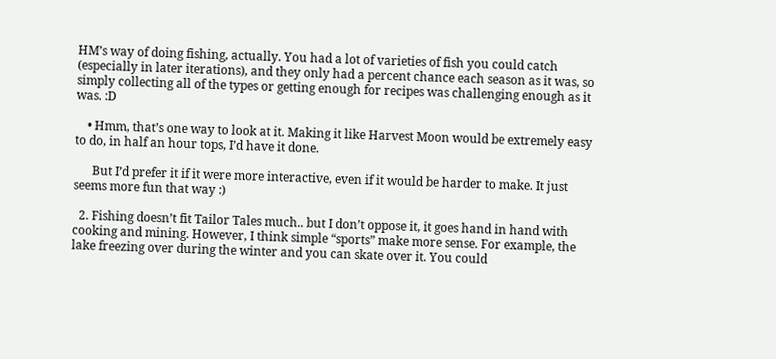HM’s way of doing fishing, actually. You had a lot of varieties of fish you could catch (especially in later iterations), and they only had a percent chance each season as it was, so simply collecting all of the types or getting enough for recipes was challenging enough as it was. :D

    • Hmm, that’s one way to look at it. Making it like Harvest Moon would be extremely easy to do, in half an hour tops, I’d have it done.

      But I’d prefer it if it were more interactive, even if it would be harder to make. It just seems more fun that way :)

  2. Fishing doesn’t fit Tailor Tales much.. but I don’t oppose it, it goes hand in hand with cooking and mining. However, I think simple “sports” make more sense. For example, the lake freezing over during the winter and you can skate over it. You could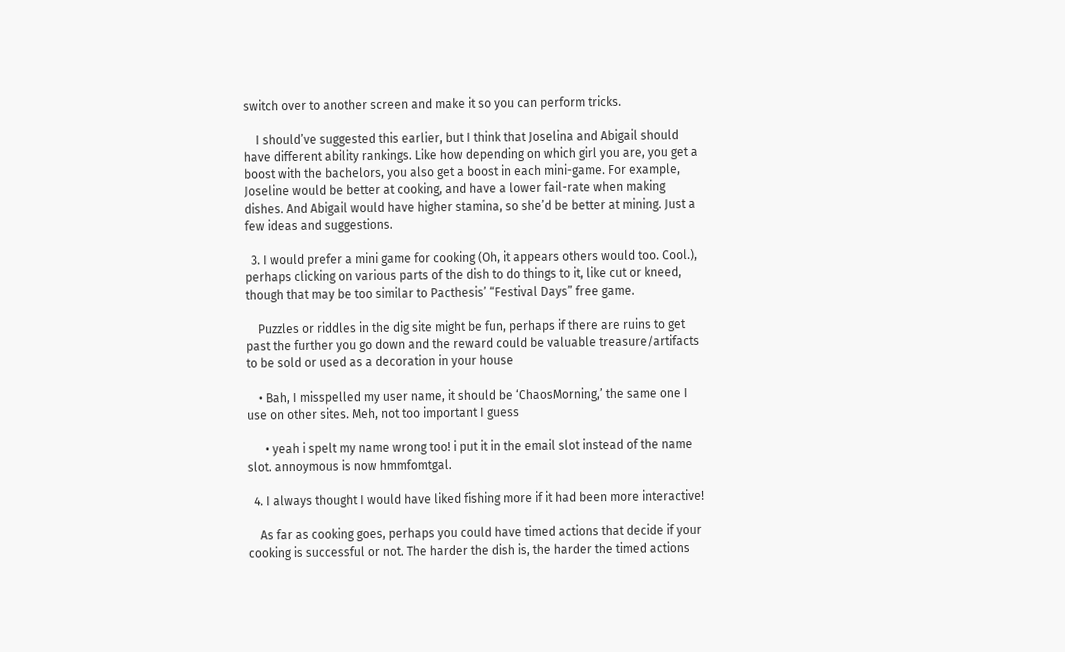switch over to another screen and make it so you can perform tricks.

    I should’ve suggested this earlier, but I think that Joselina and Abigail should have different ability rankings. Like how depending on which girl you are, you get a boost with the bachelors, you also get a boost in each mini-game. For example, Joseline would be better at cooking, and have a lower fail-rate when making dishes. And Abigail would have higher stamina, so she’d be better at mining. Just a few ideas and suggestions.

  3. I would prefer a mini game for cooking (Oh, it appears others would too. Cool.), perhaps clicking on various parts of the dish to do things to it, like cut or kneed, though that may be too similar to Pacthesis’ “Festival Days” free game.

    Puzzles or riddles in the dig site might be fun, perhaps if there are ruins to get past the further you go down and the reward could be valuable treasure/artifacts to be sold or used as a decoration in your house

    • Bah, I misspelled my user name, it should be ‘ChaosMorning,’ the same one I use on other sites. Meh, not too important I guess

      • yeah i spelt my name wrong too! i put it in the email slot instead of the name slot. annoymous is now hmmfomtgal.

  4. I always thought I would have liked fishing more if it had been more interactive!

    As far as cooking goes, perhaps you could have timed actions that decide if your cooking is successful or not. The harder the dish is, the harder the timed actions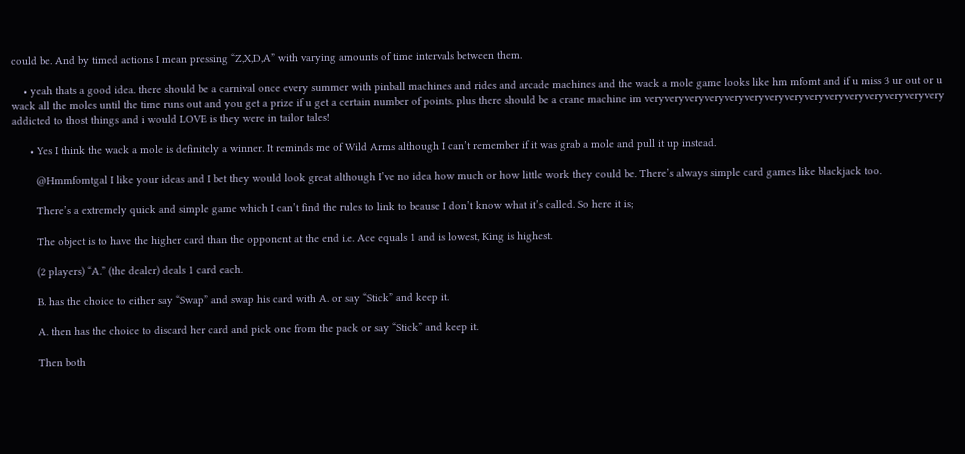could be. And by timed actions I mean pressing “Z,X,D,A” with varying amounts of time intervals between them.

    • yeah thats a good idea. there should be a carnival once every summer with pinball machines and rides and arcade machines and the wack a mole game looks like hm mfomt and if u miss 3 ur out or u wack all the moles until the time runs out and you get a prize if u get a certain number of points. plus there should be a crane machine im veryveryveryveryveryveryveryveryveryveryveryveryveryveryvery addicted to thost things and i would LOVE is they were in tailor tales!

      • Yes I think the wack a mole is definitely a winner. It reminds me of Wild Arms although I can’t remember if it was grab a mole and pull it up instead.

        @Hmmfomtgal I like your ideas and I bet they would look great although I’ve no idea how much or how little work they could be. There’s always simple card games like blackjack too.

        There’s a extremely quick and simple game which I can’t find the rules to link to beause I don’t know what it’s called. So here it is;

        The object is to have the higher card than the opponent at the end i.e. Ace equals 1 and is lowest, King is highest.

        (2 players) “A.” (the dealer) deals 1 card each.

        B. has the choice to either say “Swap” and swap his card with A. or say “Stick” and keep it.

        A. then has the choice to discard her card and pick one from the pack or say “Stick” and keep it.

        Then both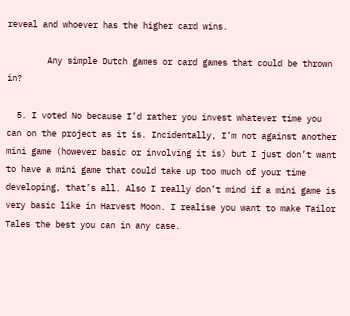reveal and whoever has the higher card wins.

        Any simple Dutch games or card games that could be thrown in?

  5. I voted No because I’d rather you invest whatever time you can on the project as it is. Incidentally, I’m not against another mini game (however basic or involving it is) but I just don’t want to have a mini game that could take up too much of your time developing, that’s all. Also I really don’t mind if a mini game is very basic like in Harvest Moon. I realise you want to make Tailor Tales the best you can in any case.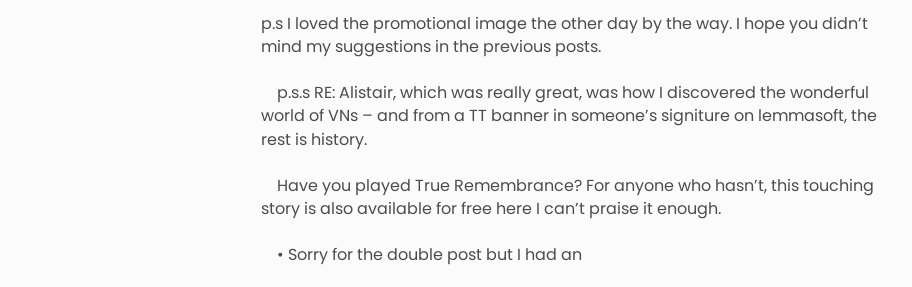p.s I loved the promotional image the other day by the way. I hope you didn’t mind my suggestions in the previous posts.

    p.s.s RE: Alistair, which was really great, was how I discovered the wonderful world of VNs – and from a TT banner in someone’s signiture on lemmasoft, the rest is history.

    Have you played True Remembrance? For anyone who hasn’t, this touching story is also available for free here I can’t praise it enough.

    • Sorry for the double post but I had an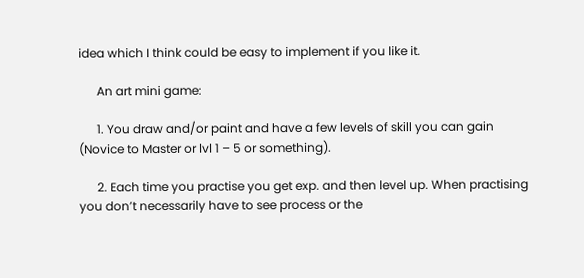idea which I think could be easy to implement if you like it.

      An art mini game:

      1. You draw and/or paint and have a few levels of skill you can gain (Novice to Master or lvl 1 – 5 or something).

      2. Each time you practise you get exp. and then level up. When practising you don’t necessarily have to see process or the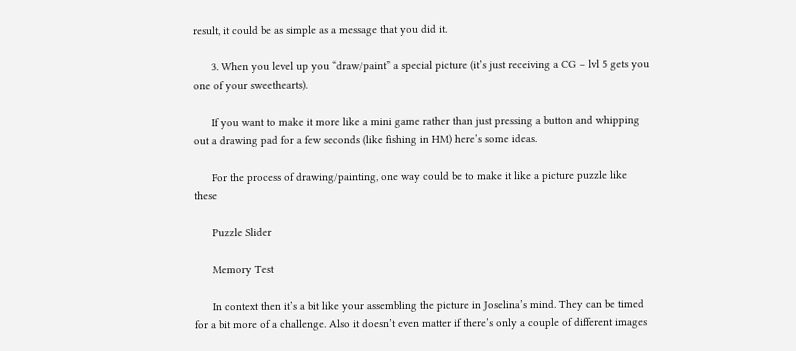result, it could be as simple as a message that you did it.

      3. When you level up you “draw/paint” a special picture (it’s just receiving a CG – lvl 5 gets you one of your sweethearts).

      If you want to make it more like a mini game rather than just pressing a button and whipping out a drawing pad for a few seconds (like fishing in HM) here’s some ideas.

      For the process of drawing/painting, one way could be to make it like a picture puzzle like these

      Puzzle Slider

      Memory Test

      In context then it’s a bit like your assembling the picture in Joselina’s mind. They can be timed for a bit more of a challenge. Also it doesn’t even matter if there’s only a couple of different images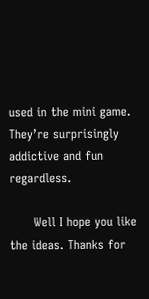used in the mini game. They’re surprisingly addictive and fun regardless.

      Well I hope you like the ideas. Thanks for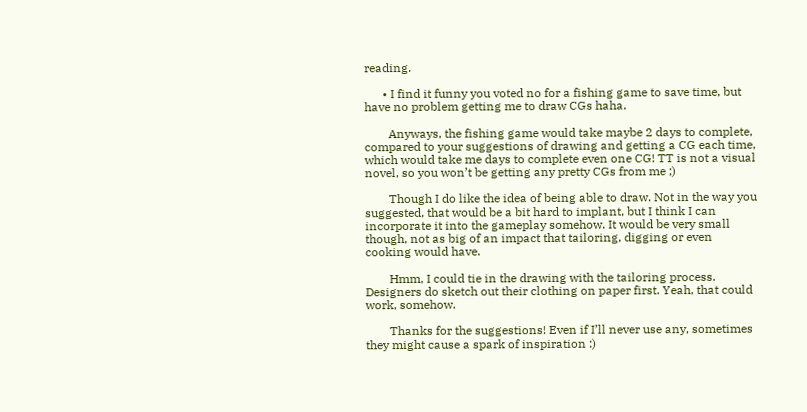reading.

      • I find it funny you voted no for a fishing game to save time, but have no problem getting me to draw CGs haha.

        Anyways, the fishing game would take maybe 2 days to complete, compared to your suggestions of drawing and getting a CG each time, which would take me days to complete even one CG! TT is not a visual novel, so you won’t be getting any pretty CGs from me ;)

        Though I do like the idea of being able to draw. Not in the way you suggested, that would be a bit hard to implant, but I think I can incorporate it into the gameplay somehow. It would be very small though, not as big of an impact that tailoring, digging or even cooking would have.

        Hmm, I could tie in the drawing with the tailoring process. Designers do sketch out their clothing on paper first. Yeah, that could work, somehow.

        Thanks for the suggestions! Even if I’ll never use any, sometimes they might cause a spark of inspiration :)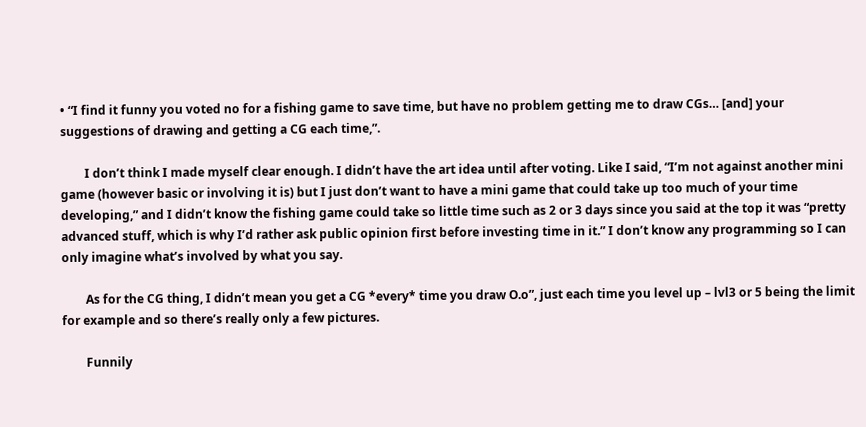• “I find it funny you voted no for a fishing game to save time, but have no problem getting me to draw CGs… [and] your suggestions of drawing and getting a CG each time,”.

        I don’t think I made myself clear enough. I didn’t have the art idea until after voting. Like I said, “I’m not against another mini game (however basic or involving it is) but I just don’t want to have a mini game that could take up too much of your time developing,” and I didn’t know the fishing game could take so little time such as 2 or 3 days since you said at the top it was “pretty advanced stuff, which is why I’d rather ask public opinion first before investing time in it.” I don’t know any programming so I can only imagine what’s involved by what you say.

        As for the CG thing, I didn’t mean you get a CG *every* time you draw O.o”, just each time you level up – lvl3 or 5 being the limit for example and so there’s really only a few pictures.

        Funnily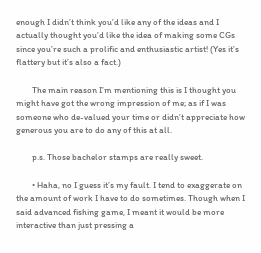enough I didn’t think you’d like any of the ideas and I actually thought you’d like the idea of making some CGs since you’re such a prolific and enthusiastic artist! (Yes it’s flattery but it’s also a fact.)

        The main reason I’m mentioning this is I thought you might have got the wrong impression of me; as if I was someone who de-valued your time or didn’t appreciate how generous you are to do any of this at all.

        p.s. Those bachelor stamps are really sweet.

        • Haha, no I guess it’s my fault. I tend to exaggerate on the amount of work I have to do sometimes. Though when I said advanced fishing game, I meant it would be more interactive than just pressing a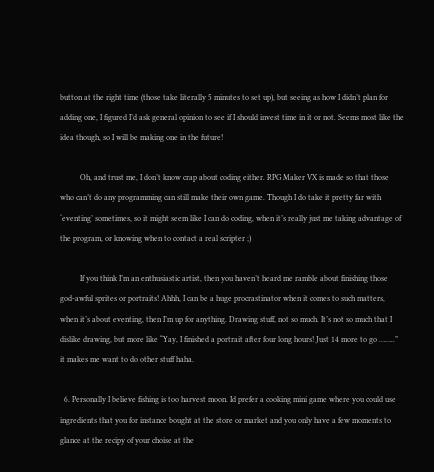button at the right time (those take literally 5 minutes to set up), but seeing as how I didn’t plan for adding one, I figured I’d ask general opinion to see if I should invest time in it or not. Seems most like the idea though, so I will be making one in the future!

          Oh, and trust me, I don’t know crap about coding either. RPG Maker VX is made so that those who can’t do any programming can still make their own game. Though I do take it pretty far with ‘eventing’ sometimes, so it might seem like I can do coding, when it’s really just me taking advantage of the program, or knowing when to contact a real scripter ;)

          If you think I’m an enthusiastic artist, then you haven’t heard me ramble about finishing those god-awful sprites or portraits! Ahhh, I can be a huge procrastinator when it comes to such matters, when it’s about eventing, then I’m up for anything. Drawing stuff, not so much. It’s not so much that I dislike drawing, but more like “Yay, I finished a portrait after four long hours! Just 14 more to go ……..” it makes me want to do other stuff haha.

  6. Personally I believe fishing is too harvest moon. Id prefer a cooking mini game where you could use ingredients that you for instance bought at the store or market and you only have a few moments to glance at the recipy of your choise at the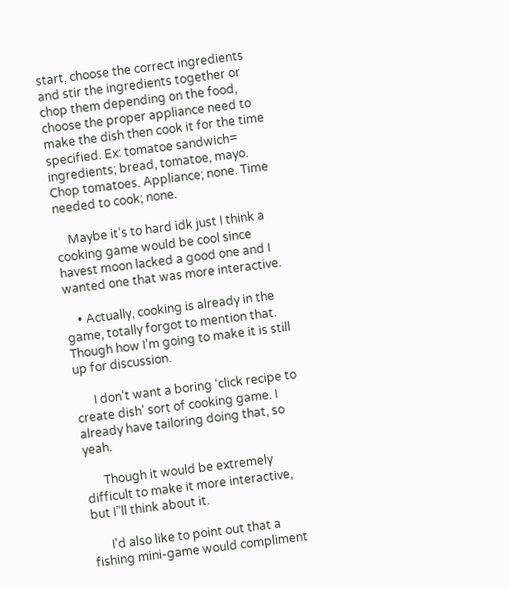start, choose the correct ingredients and stir the ingredients together or chop them depending on the food, choose the proper appliance need to make the dish then cook it for the time specified. Ex: tomatoe sandwich= ingredients; bread, tomatoe, mayo. Chop tomatoes. Appliance; none. Time needed to cook; none.

    Maybe it’s to hard idk just I think a cooking game would be cool since havest moon lacked a good one and I wanted one that was more interactive.

    • Actually, cooking is already in the game, totally forgot to mention that. Though how I’m going to make it is still up for discussion.

      I don’t want a boring ‘click recipe to create dish’ sort of cooking game. I already have tailoring doing that, so yeah.

      Though it would be extremely difficult to make it more interactive, but I”ll think about it.

      I’d also like to point out that a fishing mini-game would compliment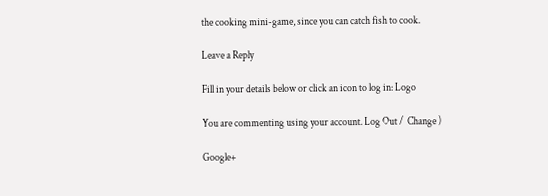the cooking mini-game, since you can catch fish to cook.

Leave a Reply

Fill in your details below or click an icon to log in: Logo

You are commenting using your account. Log Out /  Change )

Google+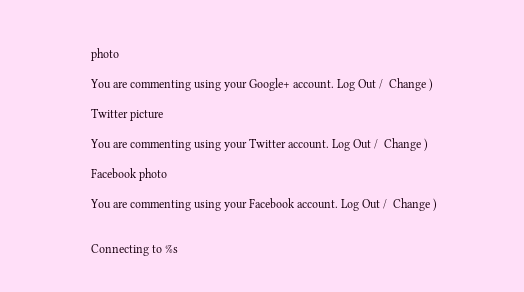photo

You are commenting using your Google+ account. Log Out /  Change )

Twitter picture

You are commenting using your Twitter account. Log Out /  Change )

Facebook photo

You are commenting using your Facebook account. Log Out /  Change )


Connecting to %s